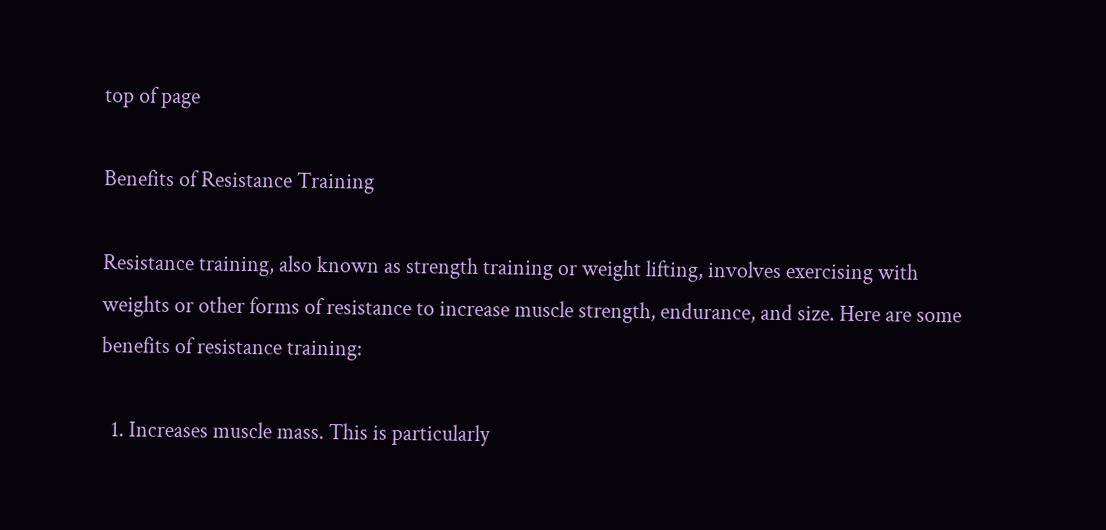top of page

Benefits of Resistance Training

Resistance training, also known as strength training or weight lifting, involves exercising with weights or other forms of resistance to increase muscle strength, endurance, and size. Here are some benefits of resistance training:

  1. Increases muscle mass. This is particularly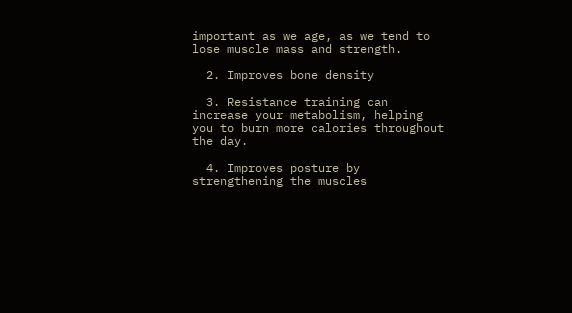important as we age, as we tend to lose muscle mass and strength.

  2. Improves bone density

  3. Resistance training can increase your metabolism, helping you to burn more calories throughout the day.

  4. Improves posture by strengthening the muscles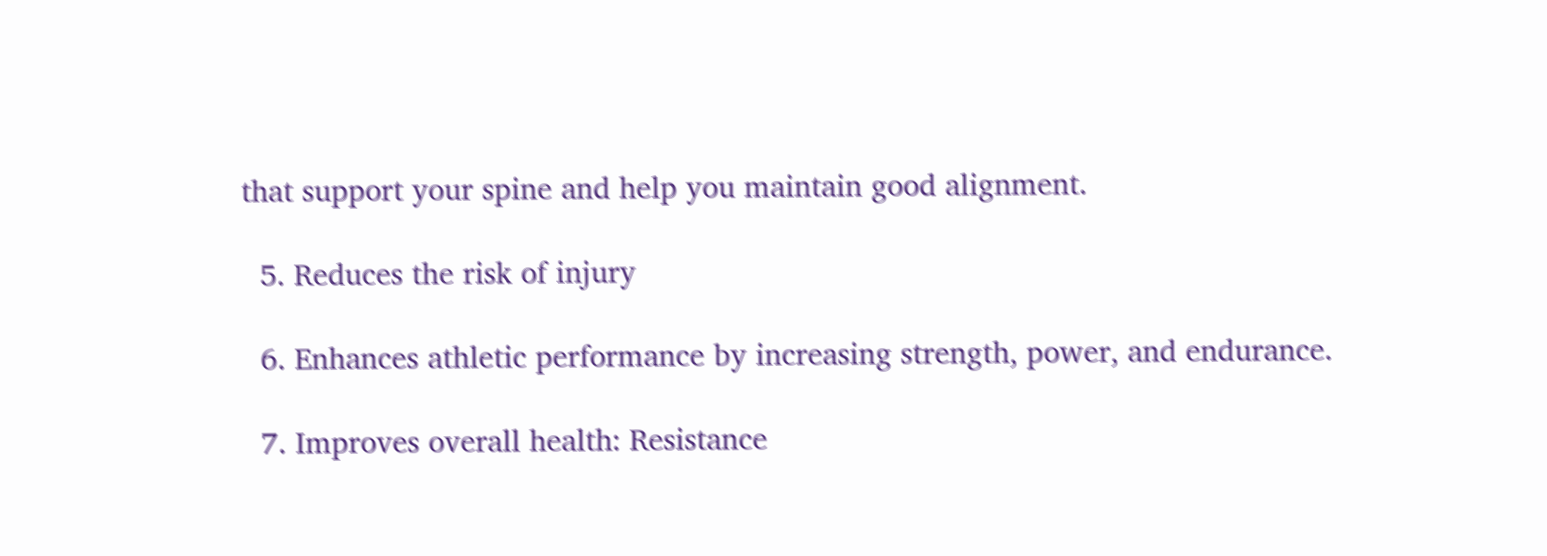that support your spine and help you maintain good alignment.

  5. Reduces the risk of injury

  6. Enhances athletic performance by increasing strength, power, and endurance.

  7. Improves overall health: Resistance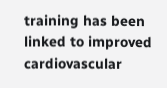training has been linked to improved cardiovascular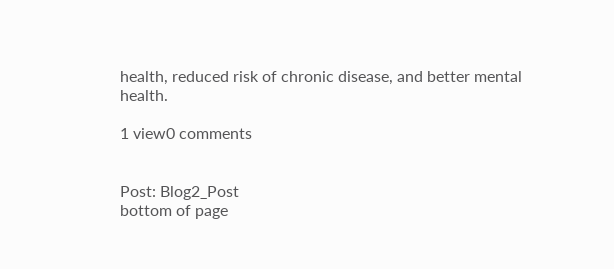health, reduced risk of chronic disease, and better mental health.

1 view0 comments


Post: Blog2_Post
bottom of page